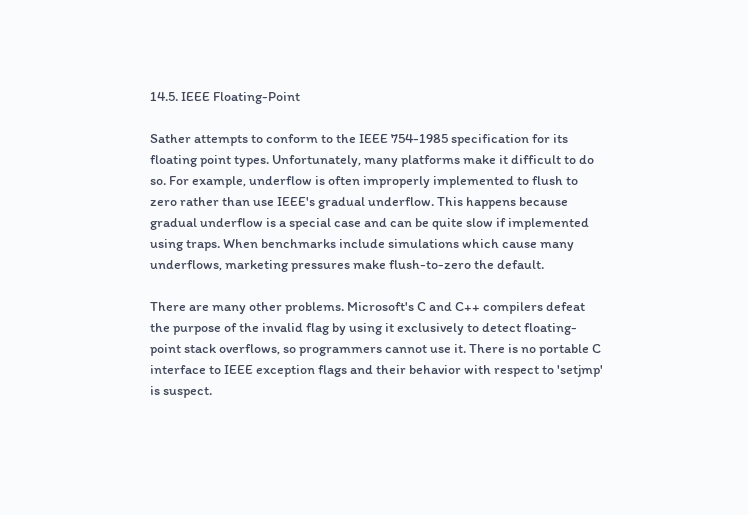14.5. IEEE Floating-Point

Sather attempts to conform to the IEEE 754-1985 specification for its floating point types. Unfortunately, many platforms make it difficult to do so. For example, underflow is often improperly implemented to flush to zero rather than use IEEE's gradual underflow. This happens because gradual underflow is a special case and can be quite slow if implemented using traps. When benchmarks include simulations which cause many underflows, marketing pressures make flush-to-zero the default.

There are many other problems. Microsoft's C and C++ compilers defeat the purpose of the invalid flag by using it exclusively to detect floating-point stack overflows, so programmers cannot use it. There is no portable C interface to IEEE exception flags and their behavior with respect to 'setjmp' is suspect.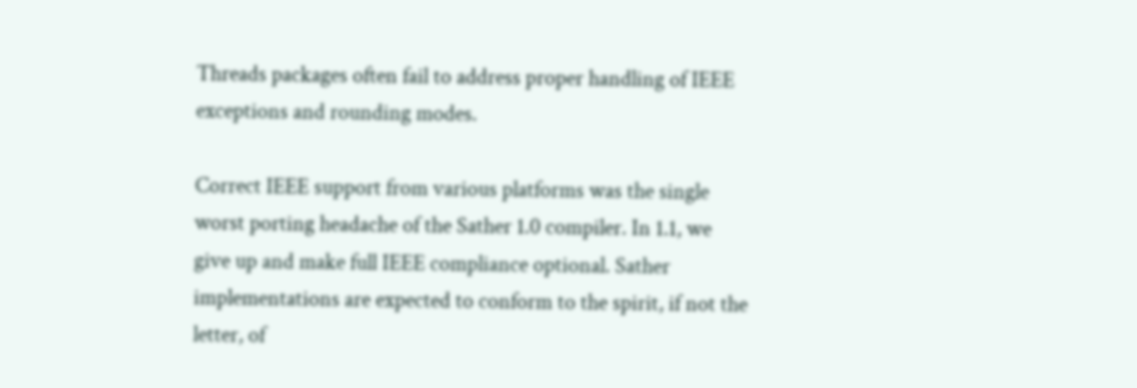Threads packages often fail to address proper handling of IEEE exceptions and rounding modes.

Correct IEEE support from various platforms was the single worst porting headache of the Sather 1.0 compiler. In 1.1, we give up and make full IEEE compliance optional. Sather implementations are expected to conform to the spirit, if not the letter, of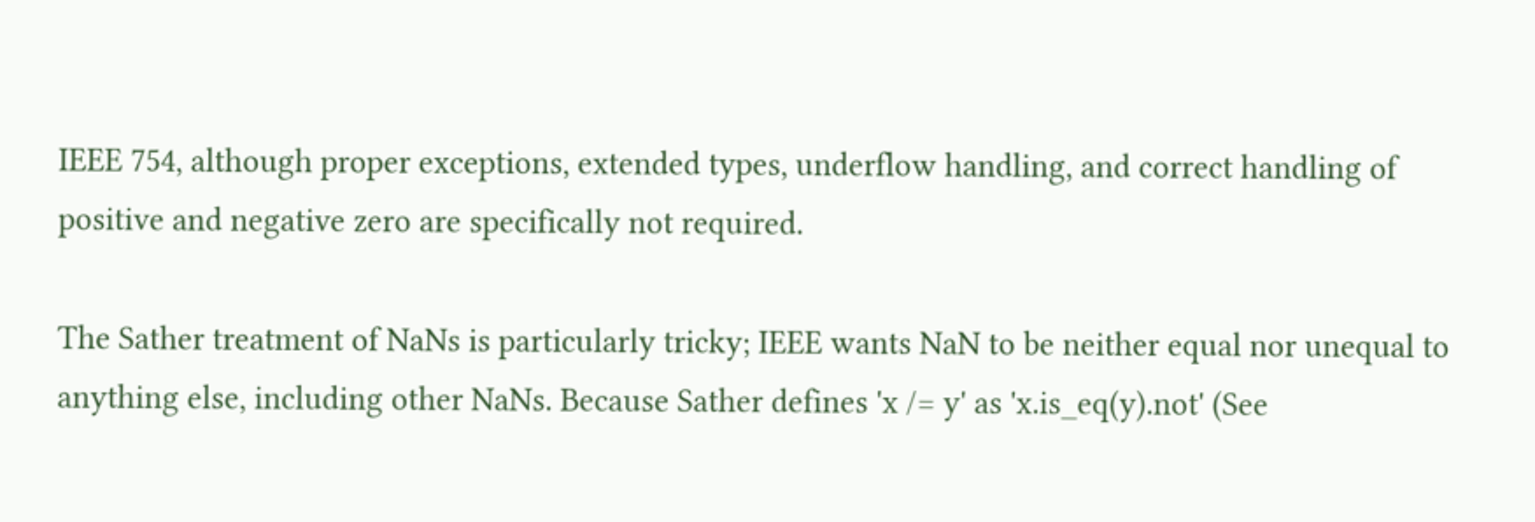IEEE 754, although proper exceptions, extended types, underflow handling, and correct handling of positive and negative zero are specifically not required.

The Sather treatment of NaNs is particularly tricky; IEEE wants NaN to be neither equal nor unequal to anything else, including other NaNs. Because Sather defines 'x /= y' as 'x.is_eq(y).not' (See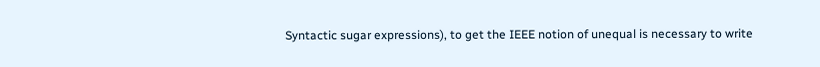Syntactic sugar expressions), to get the IEEE notion of unequal is necessary to write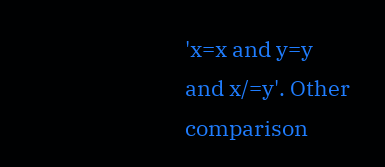'x=x and y=y and x/=y'. Other comparison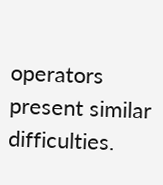operators present similar difficulties.